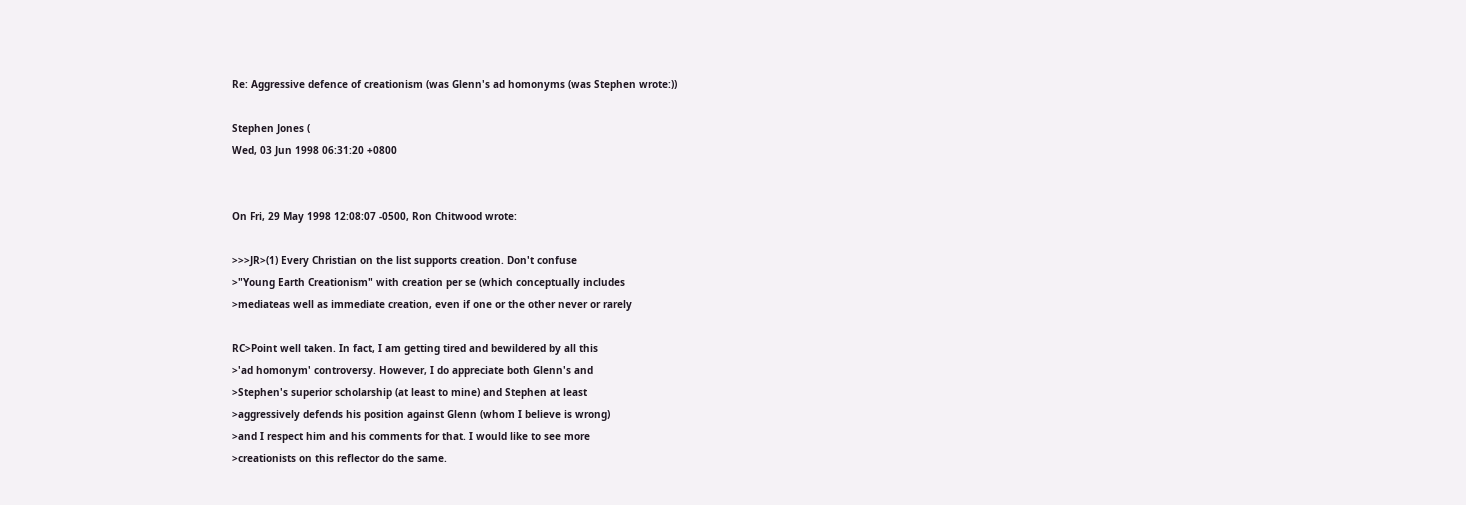Re: Aggressive defence of creationism (was Glenn's ad homonyms (was Stephen wrote:))

Stephen Jones (
Wed, 03 Jun 1998 06:31:20 +0800


On Fri, 29 May 1998 12:08:07 -0500, Ron Chitwood wrote:

>>>JR>(1) Every Christian on the list supports creation. Don't confuse
>"Young Earth Creationism" with creation per se (which conceptually includes
>mediateas well as immediate creation, even if one or the other never or rarely

RC>Point well taken. In fact, I am getting tired and bewildered by all this
>'ad homonym' controversy. However, I do appreciate both Glenn's and
>Stephen's superior scholarship (at least to mine) and Stephen at least
>aggressively defends his position against Glenn (whom I believe is wrong)
>and I respect him and his comments for that. I would like to see more
>creationists on this reflector do the same.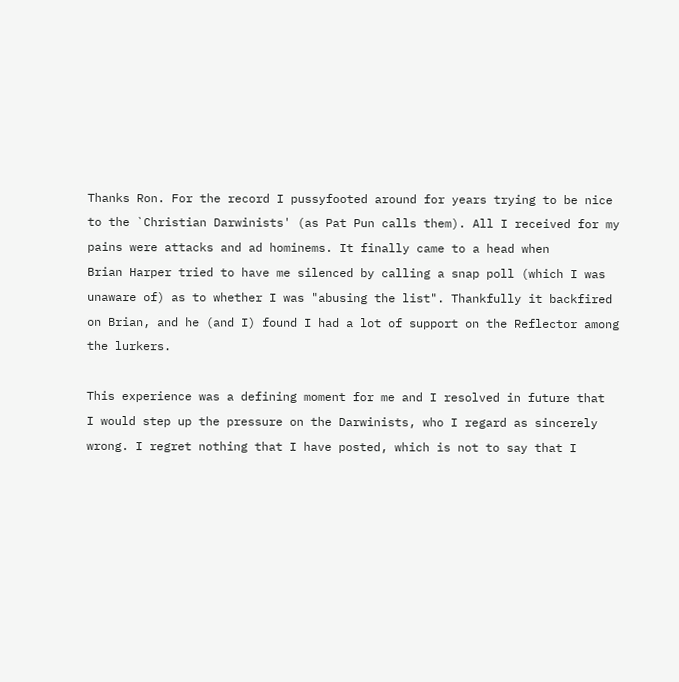Thanks Ron. For the record I pussyfooted around for years trying to be nice
to the `Christian Darwinists' (as Pat Pun calls them). All I received for my
pains were attacks and ad hominems. It finally came to a head when
Brian Harper tried to have me silenced by calling a snap poll (which I was
unaware of) as to whether I was "abusing the list". Thankfully it backfired
on Brian, and he (and I) found I had a lot of support on the Reflector among
the lurkers.

This experience was a defining moment for me and I resolved in future that
I would step up the pressure on the Darwinists, who I regard as sincerely
wrong. I regret nothing that I have posted, which is not to say that I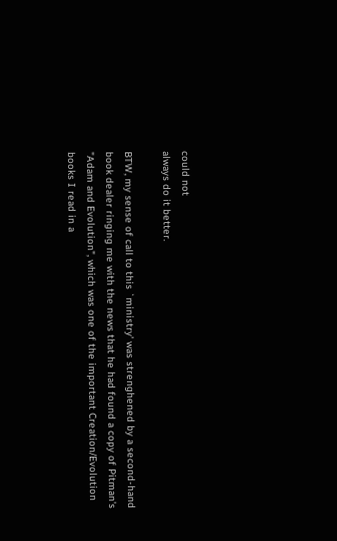could not
always do it better.

BTW, my sense of call to this `ministry' was strenghened by a second-hand
book dealer ringing me with the news that he had found a copy of Pitman's
"Adam and Evolution", which was one of the important Creation/Evolution
books I read in a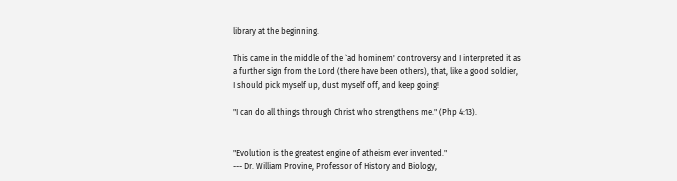library at the beginning.

This came in the middle of the `ad hominem' controversy and I interpreted it as
a further sign from the Lord (there have been others), that, like a good soldier,
I should pick myself up, dust myself off, and keep going!

"I can do all things through Christ who strengthens me." (Php 4:13).


"Evolution is the greatest engine of atheism ever invented."
--- Dr. William Provine, Professor of History and Biology,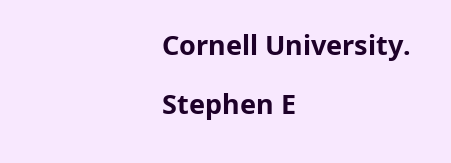Cornell University.

Stephen E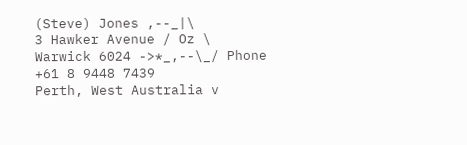(Steve) Jones ,--_|\
3 Hawker Avenue / Oz \
Warwick 6024 ->*_,--\_/ Phone +61 8 9448 7439
Perth, West Australia v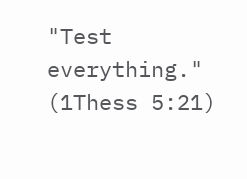"Test everything." (1Thess 5:21)